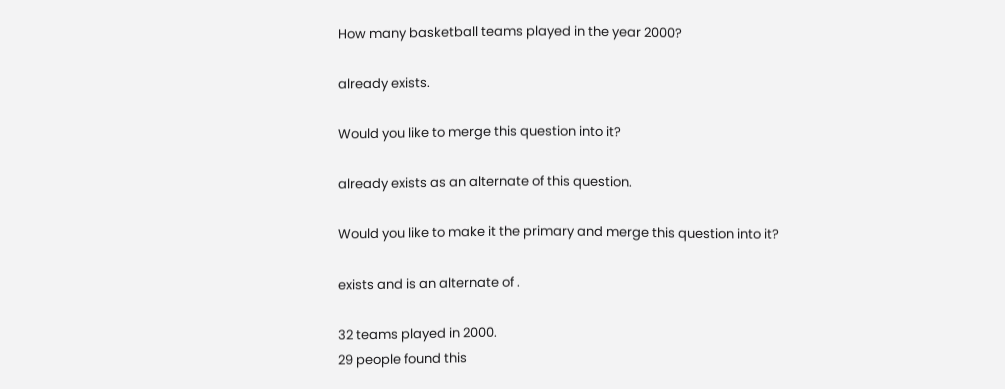How many basketball teams played in the year 2000?

already exists.

Would you like to merge this question into it?

already exists as an alternate of this question.

Would you like to make it the primary and merge this question into it?

exists and is an alternate of .

32 teams played in 2000.
29 people found this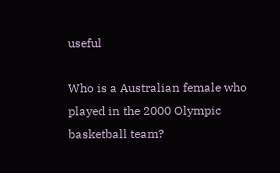useful

Who is a Australian female who played in the 2000 Olympic basketball team?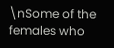\nSome of the females who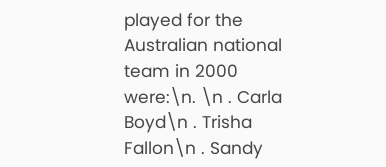played for the Australian national team in 2000 were:\n. \n . Carla Boyd\n . Trisha Fallon\n . Sandy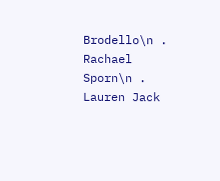Brodello\n . Rachael Sporn\n . Lauren Jack